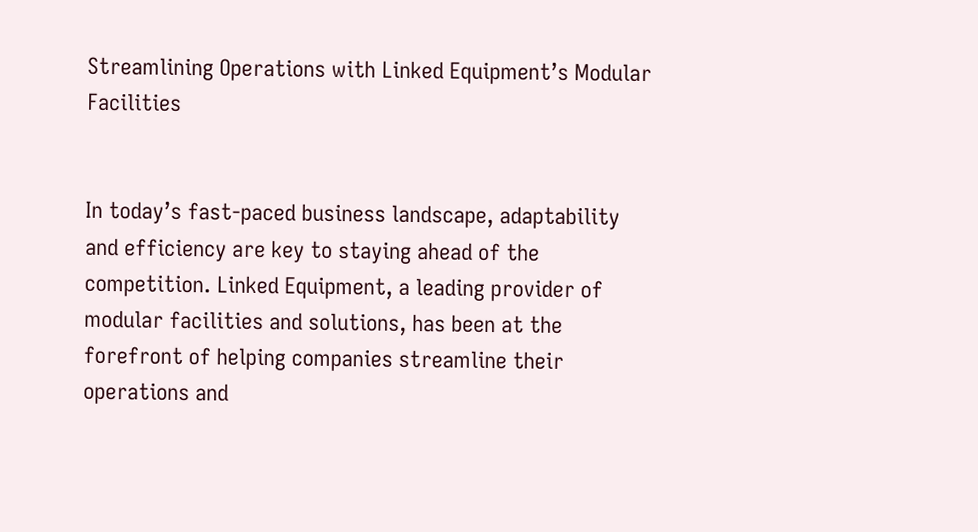Streamlining Operations with Linked Equipment’s Modular Facilities


In today’s fast-paced business landscape, adaptability and efficiency are key to staying ahead of the competition. Linked Equipment, a leading provider of modular facilities and solutions, has been at the forefront of helping companies streamline their operations and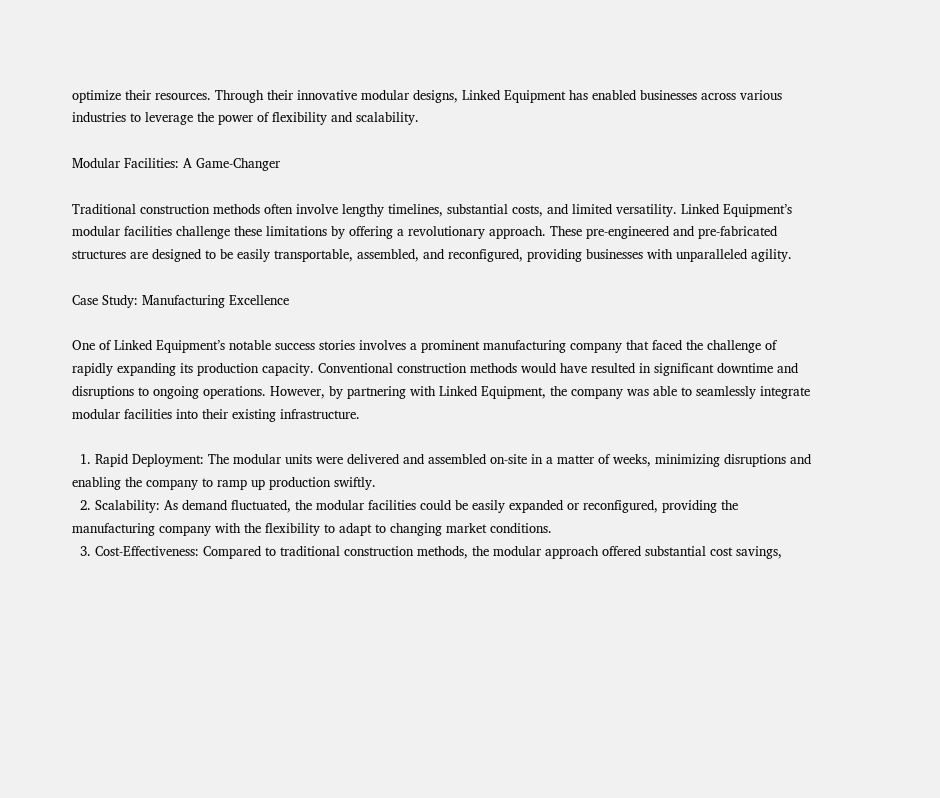optimize their resources. Through their innovative modular designs, Linked Equipment has enabled businesses across various industries to leverage the power of flexibility and scalability.

Modular Facilities: A Game-Changer

Traditional construction methods often involve lengthy timelines, substantial costs, and limited versatility. Linked Equipment’s modular facilities challenge these limitations by offering a revolutionary approach. These pre-engineered and pre-fabricated structures are designed to be easily transportable, assembled, and reconfigured, providing businesses with unparalleled agility.

Case Study: Manufacturing Excellence

One of Linked Equipment’s notable success stories involves a prominent manufacturing company that faced the challenge of rapidly expanding its production capacity. Conventional construction methods would have resulted in significant downtime and disruptions to ongoing operations. However, by partnering with Linked Equipment, the company was able to seamlessly integrate modular facilities into their existing infrastructure.

  1. Rapid Deployment: The modular units were delivered and assembled on-site in a matter of weeks, minimizing disruptions and enabling the company to ramp up production swiftly.
  2. Scalability: As demand fluctuated, the modular facilities could be easily expanded or reconfigured, providing the manufacturing company with the flexibility to adapt to changing market conditions.
  3. Cost-Effectiveness: Compared to traditional construction methods, the modular approach offered substantial cost savings,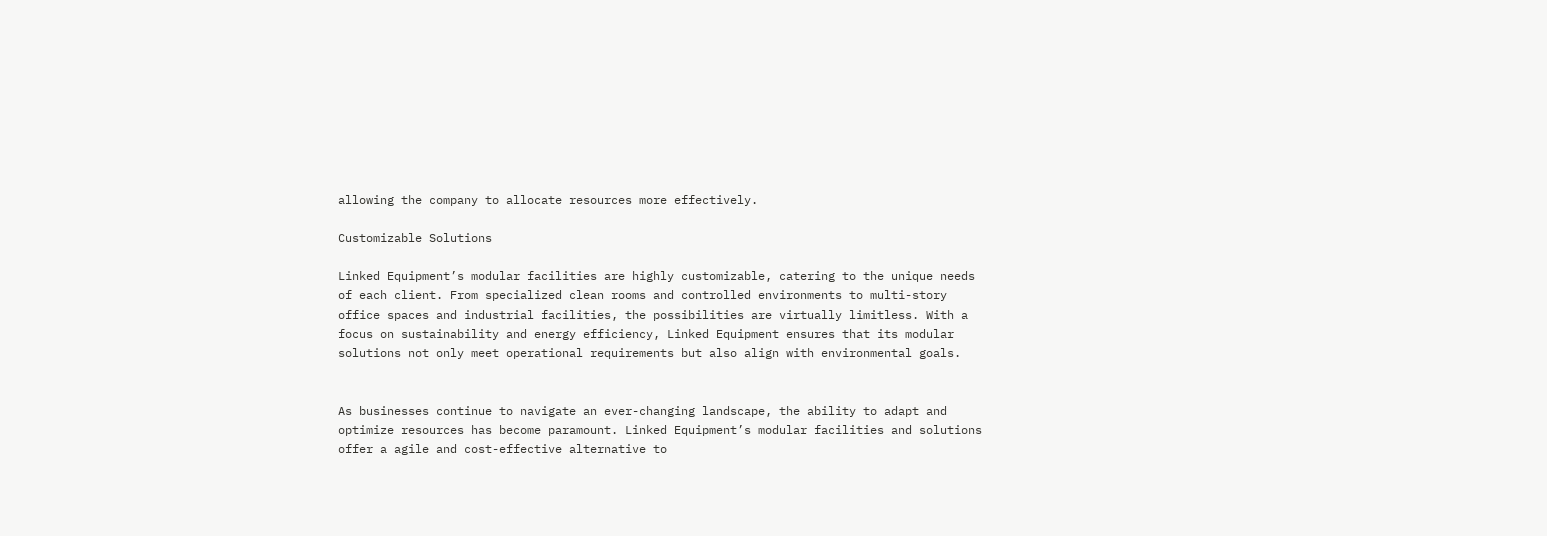allowing the company to allocate resources more effectively.

Customizable Solutions

Linked Equipment’s modular facilities are highly customizable, catering to the unique needs of each client. From specialized clean rooms and controlled environments to multi-story office spaces and industrial facilities, the possibilities are virtually limitless. With a focus on sustainability and energy efficiency, Linked Equipment ensures that its modular solutions not only meet operational requirements but also align with environmental goals.


As businesses continue to navigate an ever-changing landscape, the ability to adapt and optimize resources has become paramount. Linked Equipment’s modular facilities and solutions offer a agile and cost-effective alternative to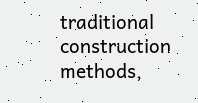traditional construction methods,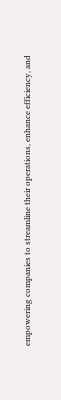empowering companies to streamline their operations, enhance efficiency, and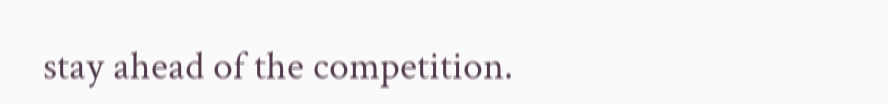stay ahead of the competition.